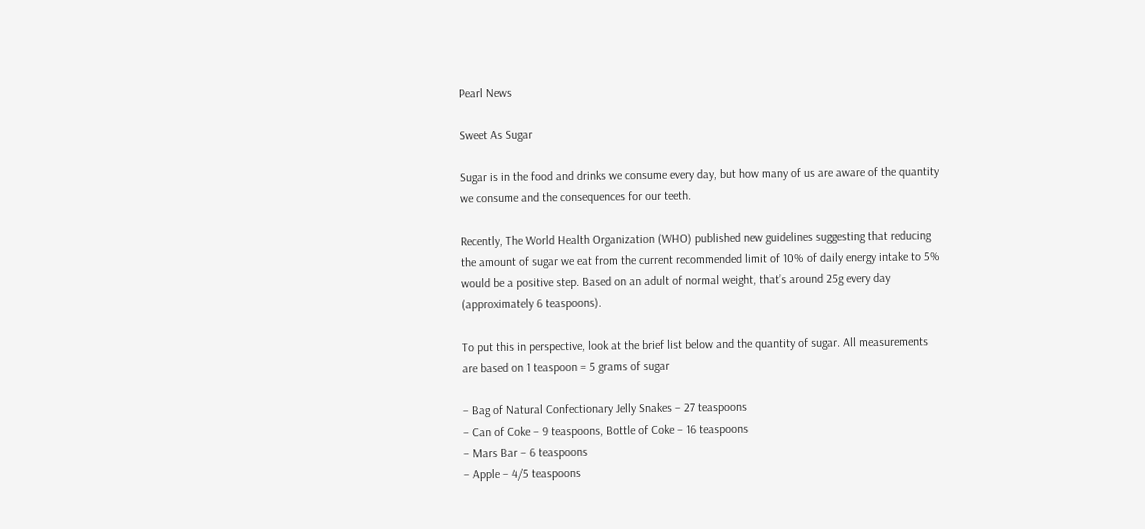Pearl News

Sweet As Sugar

Sugar is in the food and drinks we consume every day, but how many of us are aware of the quantity we consume and the consequences for our teeth.

Recently, The World Health Organization (WHO) published new guidelines suggesting that reducing the amount of sugar we eat from the current recommended limit of 10% of daily energy intake to 5% would be a positive step. Based on an adult of normal weight, that’s around 25g every day (approximately 6 teaspoons).

To put this in perspective, look at the brief list below and the quantity of sugar. All measurements are based on 1 teaspoon = 5 grams of sugar

– Bag of Natural Confectionary Jelly Snakes – 27 teaspoons
– Can of Coke – 9 teaspoons, Bottle of Coke – 16 teaspoons
– Mars Bar – 6 teaspoons
– Apple – 4/5 teaspoons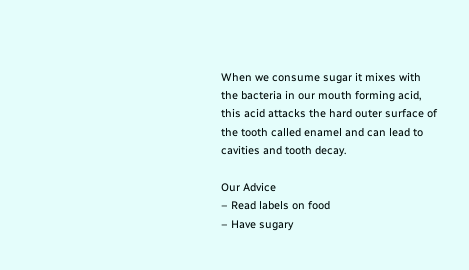When we consume sugar it mixes with the bacteria in our mouth forming acid, this acid attacks the hard outer surface of the tooth called enamel and can lead to cavities and tooth decay.

Our Advice
– Read labels on food
– Have sugary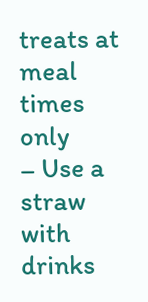treats at meal times only
– Use a straw with drinks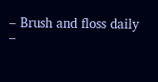– Brush and floss daily
–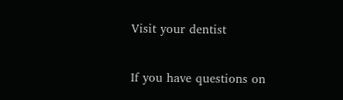Visit your dentist

If you have questions on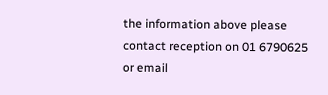the information above please contact reception on 01 6790625 or email